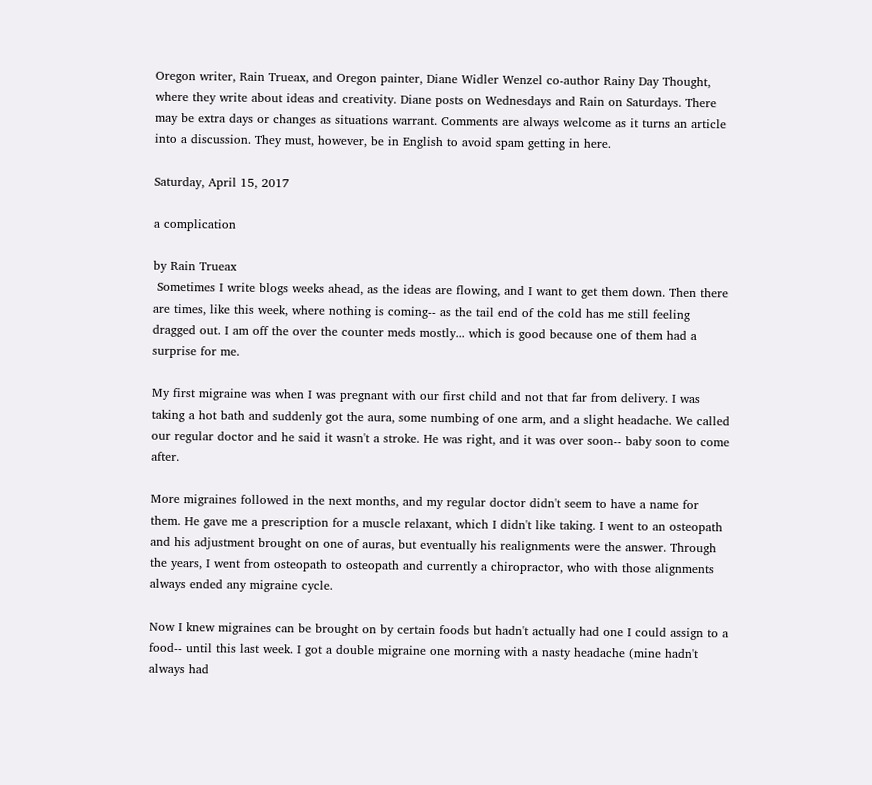Oregon writer, Rain Trueax, and Oregon painter, Diane Widler Wenzel co-author Rainy Day Thought, where they write about ideas and creativity. Diane posts on Wednesdays and Rain on Saturdays. There may be extra days or changes as situations warrant. Comments are always welcome as it turns an article into a discussion. They must, however, be in English to avoid spam getting in here.

Saturday, April 15, 2017

a complication

by Rain Trueax
 Sometimes I write blogs weeks ahead, as the ideas are flowing, and I want to get them down. Then there are times, like this week, where nothing is coming-- as the tail end of the cold has me still feeling dragged out. I am off the over the counter meds mostly... which is good because one of them had a surprise for me.

My first migraine was when I was pregnant with our first child and not that far from delivery. I was taking a hot bath and suddenly got the aura, some numbing of one arm, and a slight headache. We called our regular doctor and he said it wasn't a stroke. He was right, and it was over soon-- baby soon to come after.

More migraines followed in the next months, and my regular doctor didn't seem to have a name for them. He gave me a prescription for a muscle relaxant, which I didn't like taking. I went to an osteopath and his adjustment brought on one of auras, but eventually his realignments were the answer. Through the years, I went from osteopath to osteopath and currently a chiropractor, who with those alignments always ended any migraine cycle.

Now I knew migraines can be brought on by certain foods but hadn't actually had one I could assign to a food-- until this last week. I got a double migraine one morning with a nasty headache (mine hadn't always had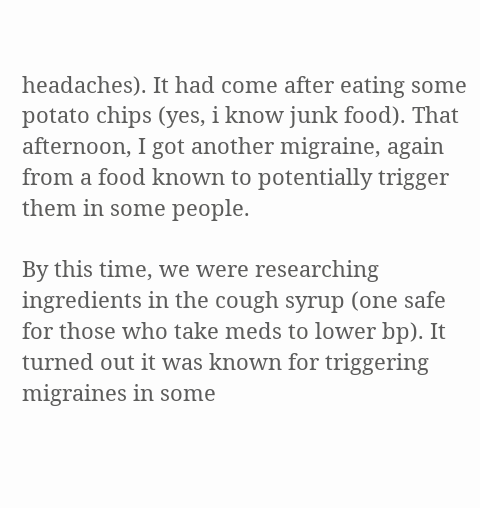headaches). It had come after eating some potato chips (yes, i know junk food). That afternoon, I got another migraine, again from a food known to potentially trigger them in some people.

By this time, we were researching ingredients in the cough syrup (one safe for those who take meds to lower bp). It turned out it was known for triggering migraines in some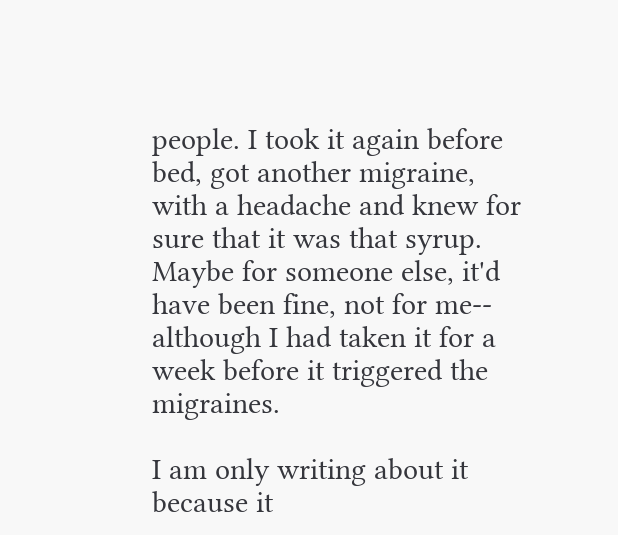people. I took it again before bed, got another migraine, with a headache and knew for sure that it was that syrup. Maybe for someone else, it'd have been fine, not for me-- although I had taken it for a week before it triggered the migraines.

I am only writing about it because it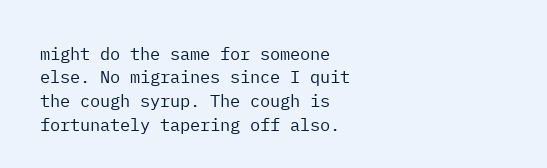might do the same for someone else. No migraines since I quit the cough syrup. The cough is fortunately tapering off also.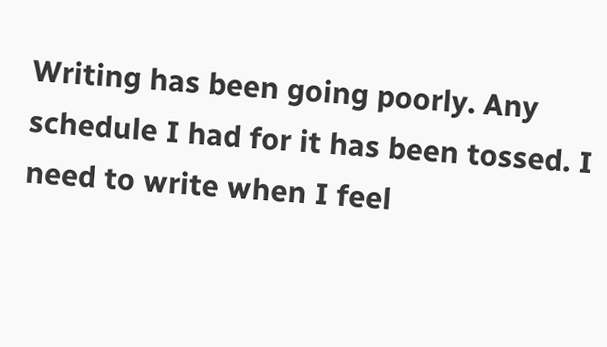Writing has been going poorly. Any schedule I had for it has been tossed. I need to write when I feel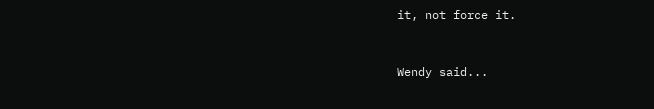it, not force it.


Wendy said...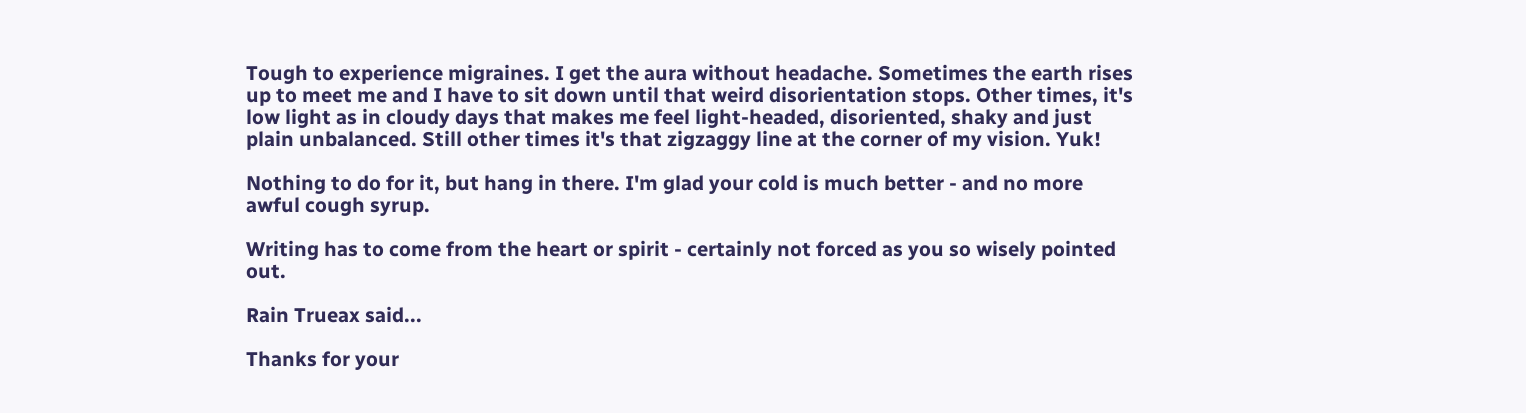Tough to experience migraines. I get the aura without headache. Sometimes the earth rises up to meet me and I have to sit down until that weird disorientation stops. Other times, it's low light as in cloudy days that makes me feel light-headed, disoriented, shaky and just plain unbalanced. Still other times it's that zigzaggy line at the corner of my vision. Yuk!

Nothing to do for it, but hang in there. I'm glad your cold is much better - and no more awful cough syrup.

Writing has to come from the heart or spirit - certainly not forced as you so wisely pointed out.

Rain Trueax said...

Thanks for your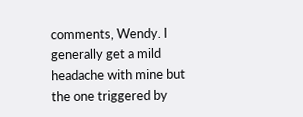comments, Wendy. I generally get a mild headache with mine but the one triggered by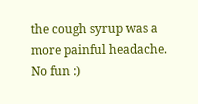the cough syrup was a more painful headache. No fun :)